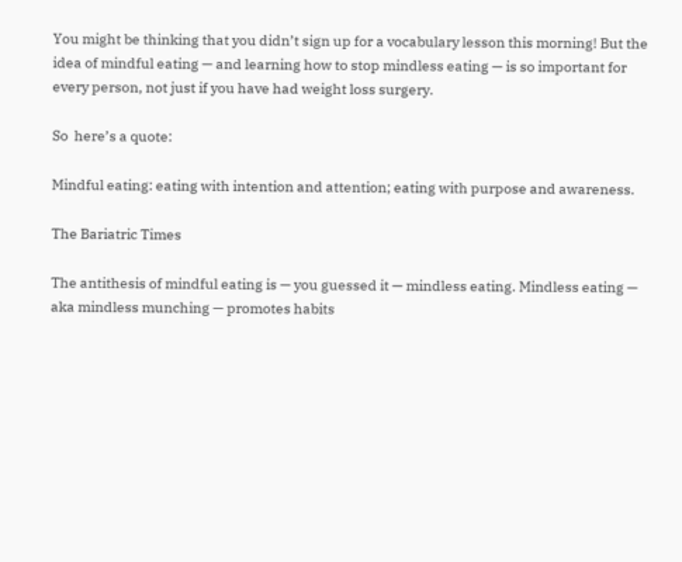You might be thinking that you didn’t sign up for a vocabulary lesson this morning! But the idea of mindful eating — and learning how to stop mindless eating — is so important for every person, not just if you have had weight loss surgery.

So  here’s a quote:

Mindful eating: eating with intention and attention; eating with purpose and awareness.

The Bariatric Times

The antithesis of mindful eating is — you guessed it — mindless eating. Mindless eating — aka mindless munching — promotes habits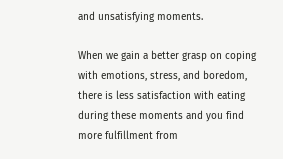and unsatisfying moments.

When we gain a better grasp on coping with emotions, stress, and boredom, there is less satisfaction with eating during these moments and you find more fulfillment from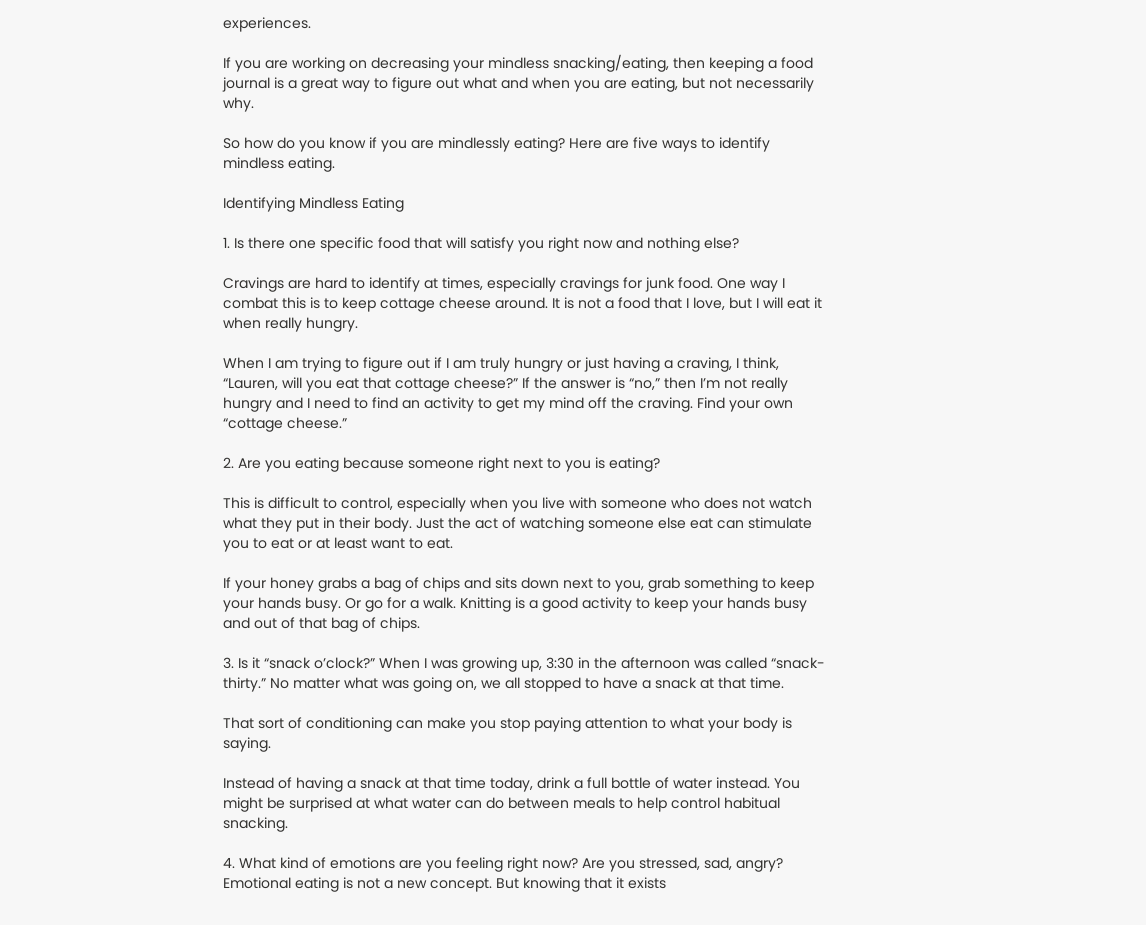experiences.

If you are working on decreasing your mindless snacking/eating, then keeping a food journal is a great way to figure out what and when you are eating, but not necessarily why.

So how do you know if you are mindlessly eating? Here are five ways to identify mindless eating.

Identifying Mindless Eating

1. Is there one specific food that will satisfy you right now and nothing else?

Cravings are hard to identify at times, especially cravings for junk food. One way I combat this is to keep cottage cheese around. It is not a food that I love, but I will eat it when really hungry.

When I am trying to figure out if I am truly hungry or just having a craving, I think, “Lauren, will you eat that cottage cheese?” If the answer is “no,” then I’m not really hungry and I need to find an activity to get my mind off the craving. Find your own “cottage cheese.”

2. Are you eating because someone right next to you is eating?

This is difficult to control, especially when you live with someone who does not watch what they put in their body. Just the act of watching someone else eat can stimulate you to eat or at least want to eat.

If your honey grabs a bag of chips and sits down next to you, grab something to keep your hands busy. Or go for a walk. Knitting is a good activity to keep your hands busy and out of that bag of chips.

3. Is it “snack o’clock?” When I was growing up, 3:30 in the afternoon was called “snack-thirty.” No matter what was going on, we all stopped to have a snack at that time.

That sort of conditioning can make you stop paying attention to what your body is saying.

Instead of having a snack at that time today, drink a full bottle of water instead. You might be surprised at what water can do between meals to help control habitual snacking.

4. What kind of emotions are you feeling right now? Are you stressed, sad, angry?  Emotional eating is not a new concept. But knowing that it exists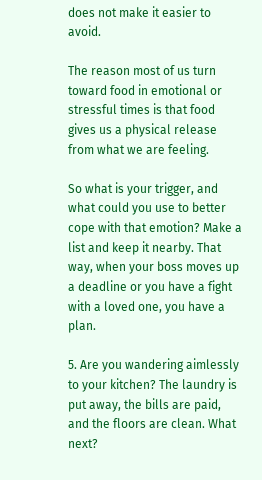does not make it easier to avoid.

The reason most of us turn toward food in emotional or stressful times is that food gives us a physical release from what we are feeling.

So what is your trigger, and what could you use to better cope with that emotion? Make a list and keep it nearby. That way, when your boss moves up a deadline or you have a fight with a loved one, you have a plan.

5. Are you wandering aimlessly to your kitchen? The laundry is put away, the bills are paid, and the floors are clean. What next?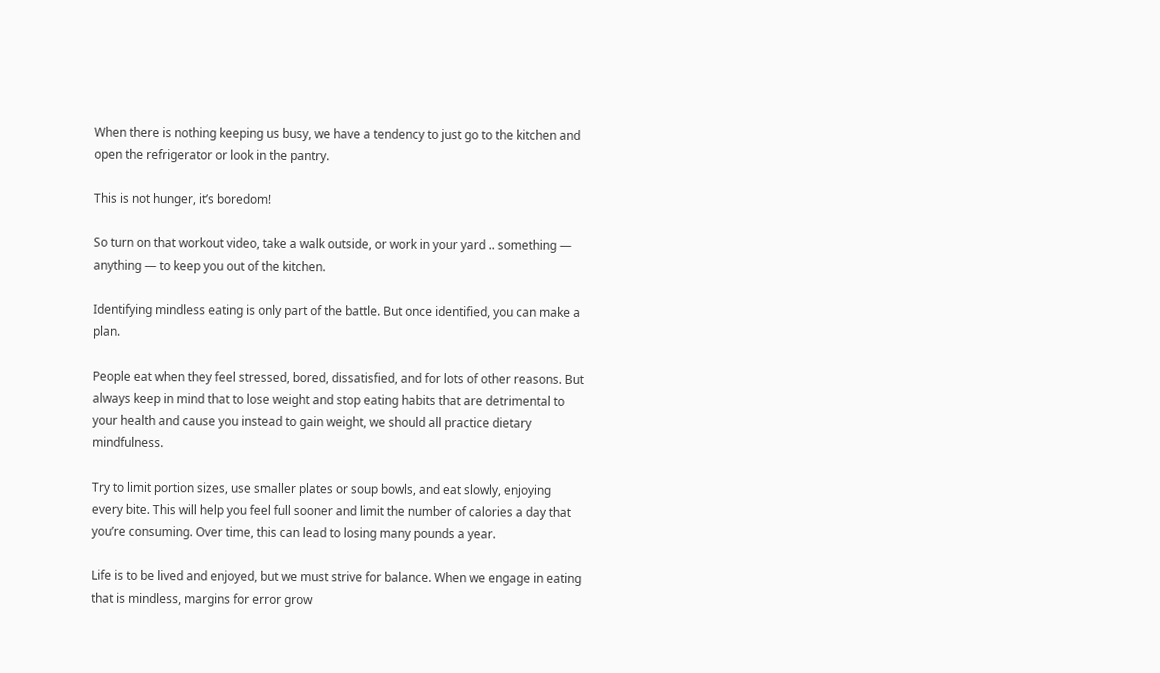When there is nothing keeping us busy, we have a tendency to just go to the kitchen and open the refrigerator or look in the pantry.

This is not hunger, it’s boredom!

So turn on that workout video, take a walk outside, or work in your yard .. something — anything — to keep you out of the kitchen.

Identifying mindless eating is only part of the battle. But once identified, you can make a plan.

People eat when they feel stressed, bored, dissatisfied, and for lots of other reasons. But always keep in mind that to lose weight and stop eating habits that are detrimental to your health and cause you instead to gain weight, we should all practice dietary mindfulness.

Try to limit portion sizes, use smaller plates or soup bowls, and eat slowly, enjoying every bite. This will help you feel full sooner and limit the number of calories a day that you’re consuming. Over time, this can lead to losing many pounds a year.

Life is to be lived and enjoyed, but we must strive for balance. When we engage in eating that is mindless, margins for error grow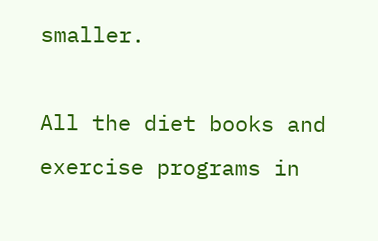smaller.

All the diet books and exercise programs in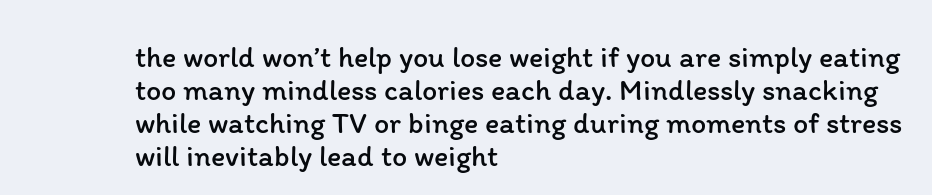the world won’t help you lose weight if you are simply eating too many mindless calories each day. Mindlessly snacking while watching TV or binge eating during moments of stress will inevitably lead to weight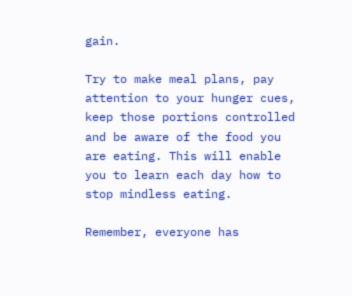gain.

Try to make meal plans, pay attention to your hunger cues, keep those portions controlled and be aware of the food you are eating. This will enable you to learn each day how to stop mindless eating.

Remember, everyone has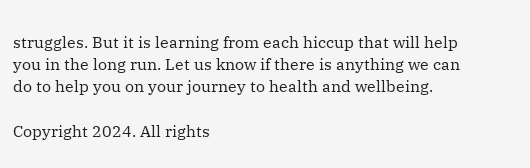struggles. But it is learning from each hiccup that will help you in the long run. Let us know if there is anything we can do to help you on your journey to health and wellbeing.

Copyright 2024. All rights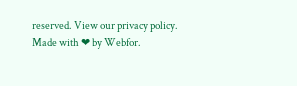reserved. View our privacy policy.
Made with ❤ by Webfor.